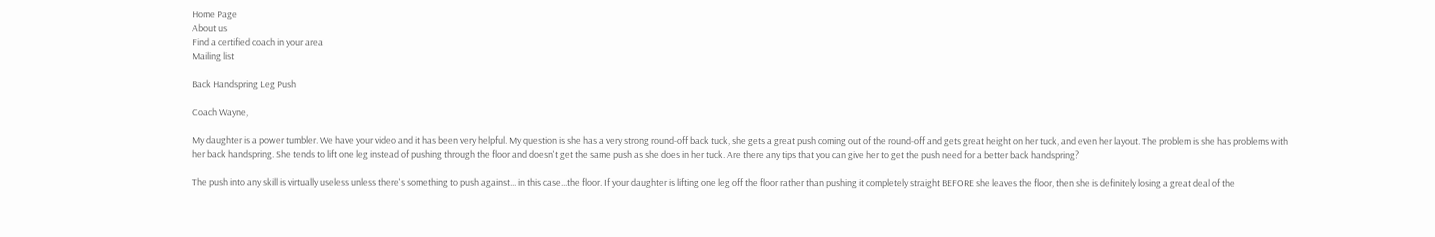Home Page
About us
Find a certified coach in your area
Mailing list

Back Handspring Leg Push

Coach Wayne,

My daughter is a power tumbler. We have your video and it has been very helpful. My question is she has a very strong round-off back tuck, she gets a great push coming out of the round-off and gets great height on her tuck, and even her layout. The problem is she has problems with her back handspring. She tends to lift one leg instead of pushing through the floor and doesn't get the same push as she does in her tuck. Are there any tips that you can give her to get the push need for a better back handspring?

The push into any skill is virtually useless unless there's something to push against... in this case...the floor. If your daughter is lifting one leg off the floor rather than pushing it completely straight BEFORE she leaves the floor, then she is definitely losing a great deal of the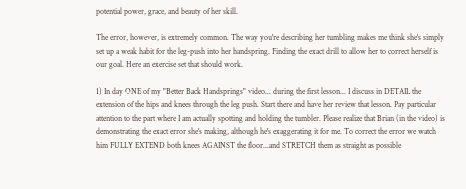potential power, grace, and beauty of her skill.

The error, however, is extremely common. The way you're describing her tumbling makes me think she's simply set up a weak habit for the leg-push into her handspring. Finding the exact drill to allow her to correct herself is our goal. Here an exercise set that should work.

1) In day ONE of my "Better Back Handsprings" video... during the first lesson... I discuss in DETAIL the extension of the hips and knees through the leg push. Start there and have her review that lesson. Pay particular attention to the part where I am actually spotting and holding the tumbler. Please realize that Brian (in the video) is demonstrating the exact error she's making, although he's exaggerating it for me. To correct the error we watch him FULLY EXTEND both knees AGAINST the floor...and STRETCH them as straight as possible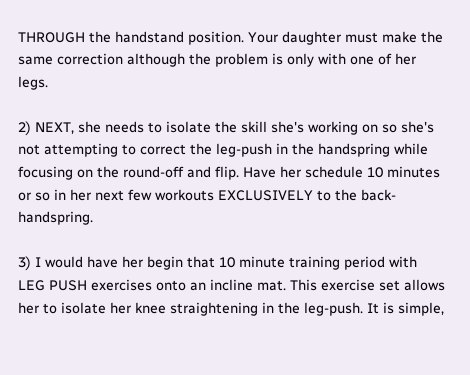THROUGH the handstand position. Your daughter must make the same correction although the problem is only with one of her legs.

2) NEXT, she needs to isolate the skill she's working on so she's not attempting to correct the leg-push in the handspring while focusing on the round-off and flip. Have her schedule 10 minutes or so in her next few workouts EXCLUSIVELY to the back-handspring.

3) I would have her begin that 10 minute training period with LEG PUSH exercises onto an incline mat. This exercise set allows her to isolate her knee straightening in the leg-push. It is simple,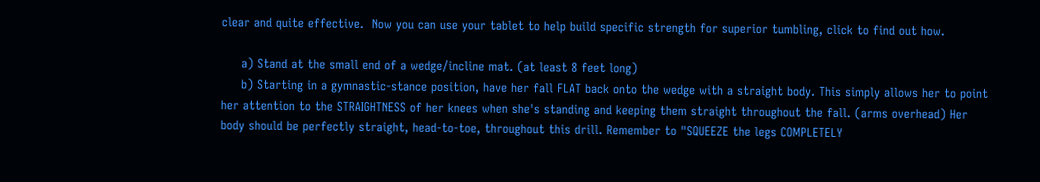clear and quite effective.  Now you can use your tablet to help build specific strength for superior tumbling, click to find out how.

     a) Stand at the small end of a wedge/incline mat. (at least 8 feet long)
     b) Starting in a gymnastic-stance position, have her fall FLAT back onto the wedge with a straight body. This simply allows her to point her attention to the STRAIGHTNESS of her knees when she's standing and keeping them straight throughout the fall. (arms overhead) Her body should be perfectly straight, head-to-toe, throughout this drill. Remember to "SQUEEZE the legs COMPLETELY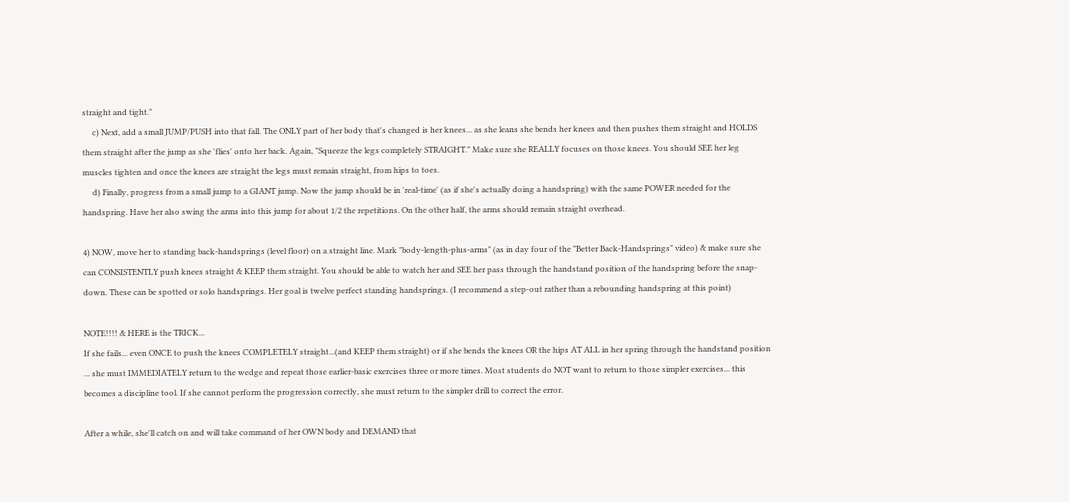straight and tight."
     c) Next, add a small JUMP/PUSH into that fall. The ONLY part of her body that's changed is her knees... as she leans she bends her knees and then pushes them straight and HOLDS them straight after the jump as she 'flies' onto her back. Again, "Squeeze the legs completely STRAIGHT." Make sure she REALLY focuses on those knees. You should SEE her leg muscles tighten and once the knees are straight the legs must remain straight, from hips to toes.
     d) Finally, progress from a small jump to a GIANT jump. Now the jump should be in 'real-time' (as if she's actually doing a handspring) with the same POWER needed for the handspring. Have her also swing the arms into this jump for about 1/2 the repetitions. On the other half, the arms should remain straight overhead.

4) NOW, move her to standing back-handsprings (level floor) on a straight line. Mark "body-length-plus-arms" (as in day four of the "Better Back-Handsprings" video) & make sure she can CONSISTENTLY push knees straight & KEEP them straight. You should be able to watch her and SEE her pass through the handstand position of the handspring before the snap-down. These can be spotted or solo handsprings. Her goal is twelve perfect standing handsprings. (I recommend a step-out rather than a rebounding handspring at this point)

NOTE!!!! & HERE is the TRICK...
If she fails... even ONCE to push the knees COMPLETELY straight...(and KEEP them straight) or if she bends the knees OR the hips AT ALL in her spring through the handstand position ... she must IMMEDIATELY return to the wedge and repeat those earlier-basic exercises three or more times. Most students do NOT want to return to those simpler exercises... this becomes a discipline tool. If she cannot perform the progression correctly, she must return to the simpler drill to correct the error.

After a while, she'll catch on and will take command of her OWN body and DEMAND that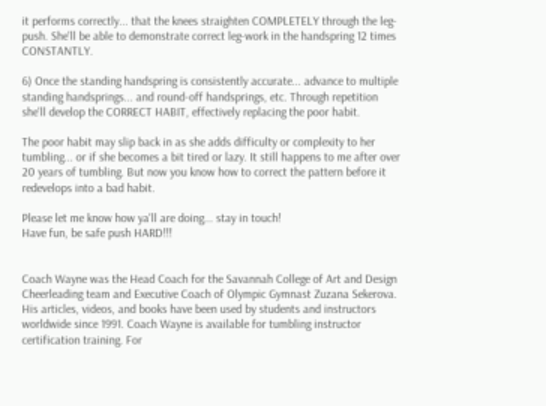it performs correctly... that the knees straighten COMPLETELY through the leg-push. She'll be able to demonstrate correct leg-work in the handspring 12 times CONSTANTLY.

6) Once the standing handspring is consistently accurate... advance to multiple standing handsprings... and round-off handsprings, etc. Through repetition she'll develop the CORRECT HABIT, effectively replacing the poor habit.

The poor habit may slip back in as she adds difficulty or complexity to her tumbling... or if she becomes a bit tired or lazy. It still happens to me after over 20 years of tumbling. But now you know how to correct the pattern before it redevelops into a bad habit.

Please let me know how ya'll are doing... stay in touch!
Have fun, be safe push HARD!!!


Coach Wayne was the Head Coach for the Savannah College of Art and Design Cheerleading team and Executive Coach of Olympic Gymnast Zuzana Sekerova. His articles, videos, and books have been used by students and instructors worldwide since 1991. Coach Wayne is available for tumbling instructor certification training. For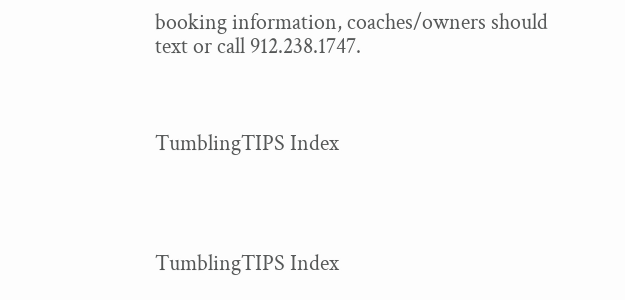booking information, coaches/owners should text or call 912.238.1747.



TumblingTIPS Index




TumblingTIPS Index